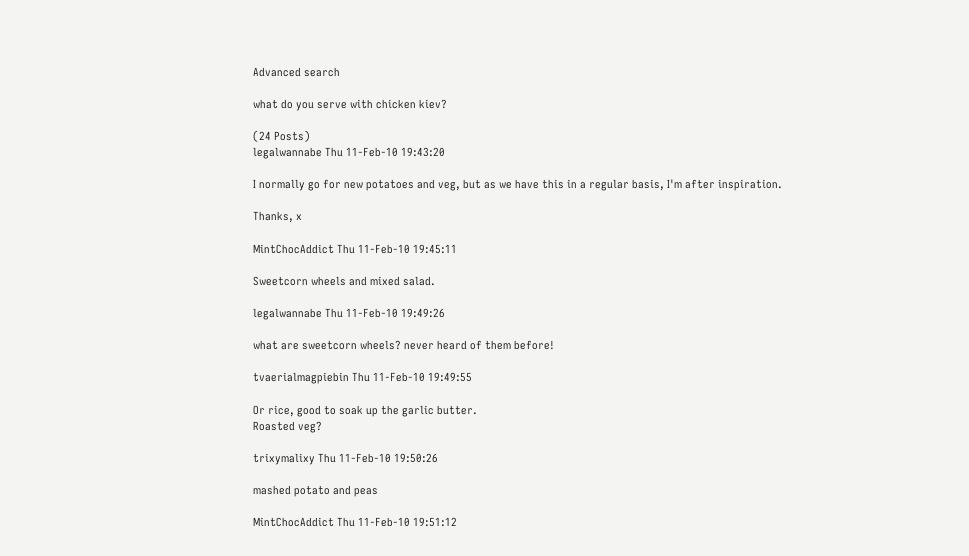Advanced search

what do you serve with chicken kiev?

(24 Posts)
legalwannabe Thu 11-Feb-10 19:43:20

I normally go for new potatoes and veg, but as we have this in a regular basis, I'm after inspiration.

Thanks, x

MintChocAddict Thu 11-Feb-10 19:45:11

Sweetcorn wheels and mixed salad.

legalwannabe Thu 11-Feb-10 19:49:26

what are sweetcorn wheels? never heard of them before!

tvaerialmagpiebin Thu 11-Feb-10 19:49:55

Or rice, good to soak up the garlic butter.
Roasted veg?

trixymalixy Thu 11-Feb-10 19:50:26

mashed potato and peas

MintChocAddict Thu 11-Feb-10 19:51:12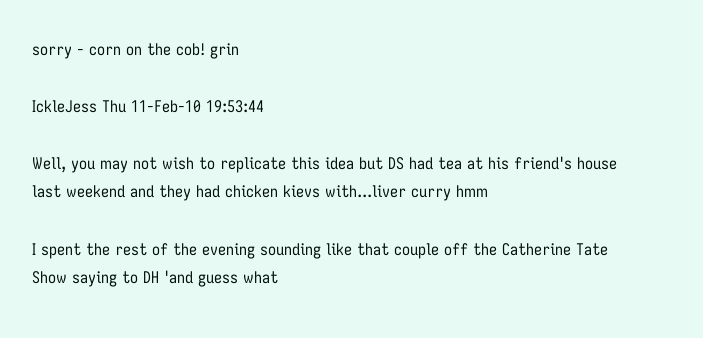sorry - corn on the cob! grin

IckleJess Thu 11-Feb-10 19:53:44

Well, you may not wish to replicate this idea but DS had tea at his friend's house last weekend and they had chicken kievs with...liver curry hmm

I spent the rest of the evening sounding like that couple off the Catherine Tate Show saying to DH 'and guess what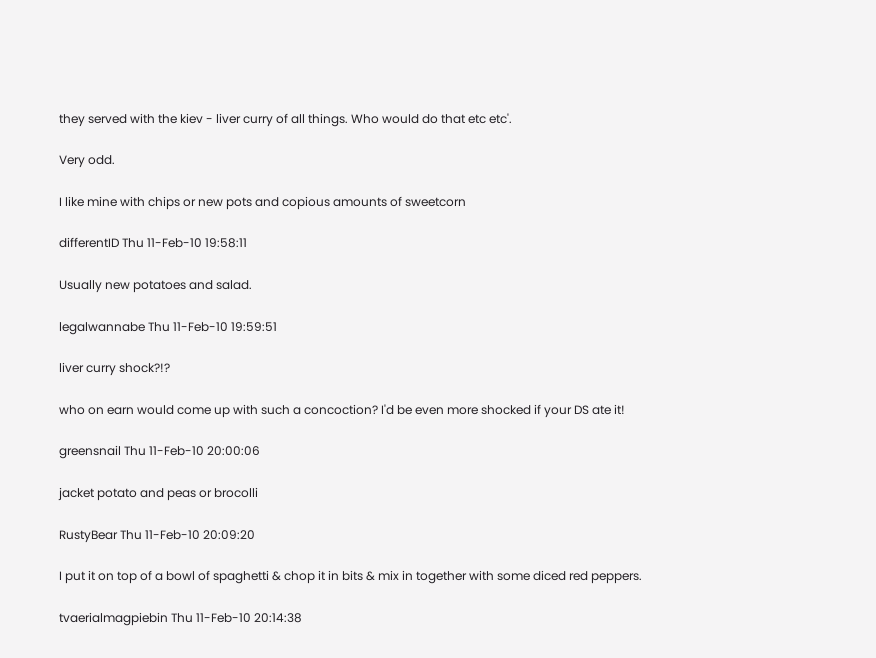they served with the kiev - liver curry of all things. Who would do that etc etc'.

Very odd.

I like mine with chips or new pots and copious amounts of sweetcorn

differentID Thu 11-Feb-10 19:58:11

Usually new potatoes and salad.

legalwannabe Thu 11-Feb-10 19:59:51

liver curry shock?!?

who on earn would come up with such a concoction? I'd be even more shocked if your DS ate it!

greensnail Thu 11-Feb-10 20:00:06

jacket potato and peas or brocolli

RustyBear Thu 11-Feb-10 20:09:20

I put it on top of a bowl of spaghetti & chop it in bits & mix in together with some diced red peppers.

tvaerialmagpiebin Thu 11-Feb-10 20:14:38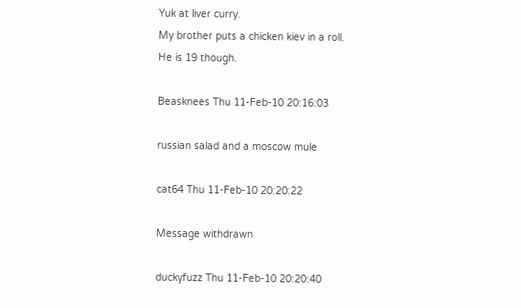Yuk at liver curry.
My brother puts a chicken kiev in a roll.
He is 19 though.

Beasknees Thu 11-Feb-10 20:16:03

russian salad and a moscow mule

cat64 Thu 11-Feb-10 20:20:22

Message withdrawn

duckyfuzz Thu 11-Feb-10 20:20:40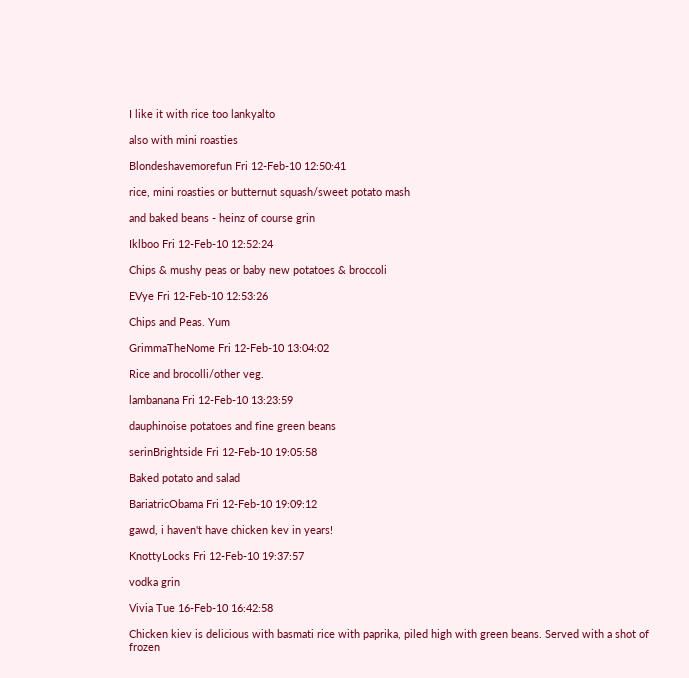I like it with rice too lankyalto

also with mini roasties

Blondeshavemorefun Fri 12-Feb-10 12:50:41

rice, mini roasties or butternut squash/sweet potato mash

and baked beans - heinz of course grin

Iklboo Fri 12-Feb-10 12:52:24

Chips & mushy peas or baby new potatoes & broccoli

EVye Fri 12-Feb-10 12:53:26

Chips and Peas. Yum

GrimmaTheNome Fri 12-Feb-10 13:04:02

Rice and brocolli/other veg.

lambanana Fri 12-Feb-10 13:23:59

dauphinoise potatoes and fine green beans

serinBrightside Fri 12-Feb-10 19:05:58

Baked potato and salad

BariatricObama Fri 12-Feb-10 19:09:12

gawd, i haven't have chicken kev in years!

KnottyLocks Fri 12-Feb-10 19:37:57

vodka grin

Vivia Tue 16-Feb-10 16:42:58

Chicken kiev is delicious with basmati rice with paprika, piled high with green beans. Served with a shot of frozen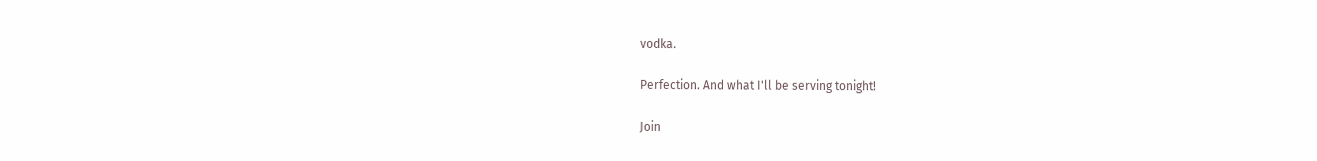vodka.

Perfection. And what I'll be serving tonight!

Join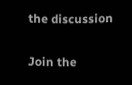the discussion

Join the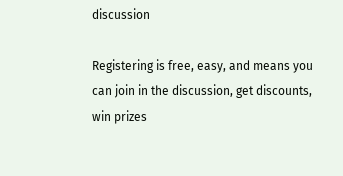discussion

Registering is free, easy, and means you can join in the discussion, get discounts, win prizes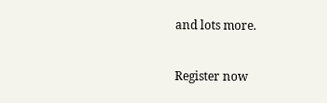and lots more.

Register now